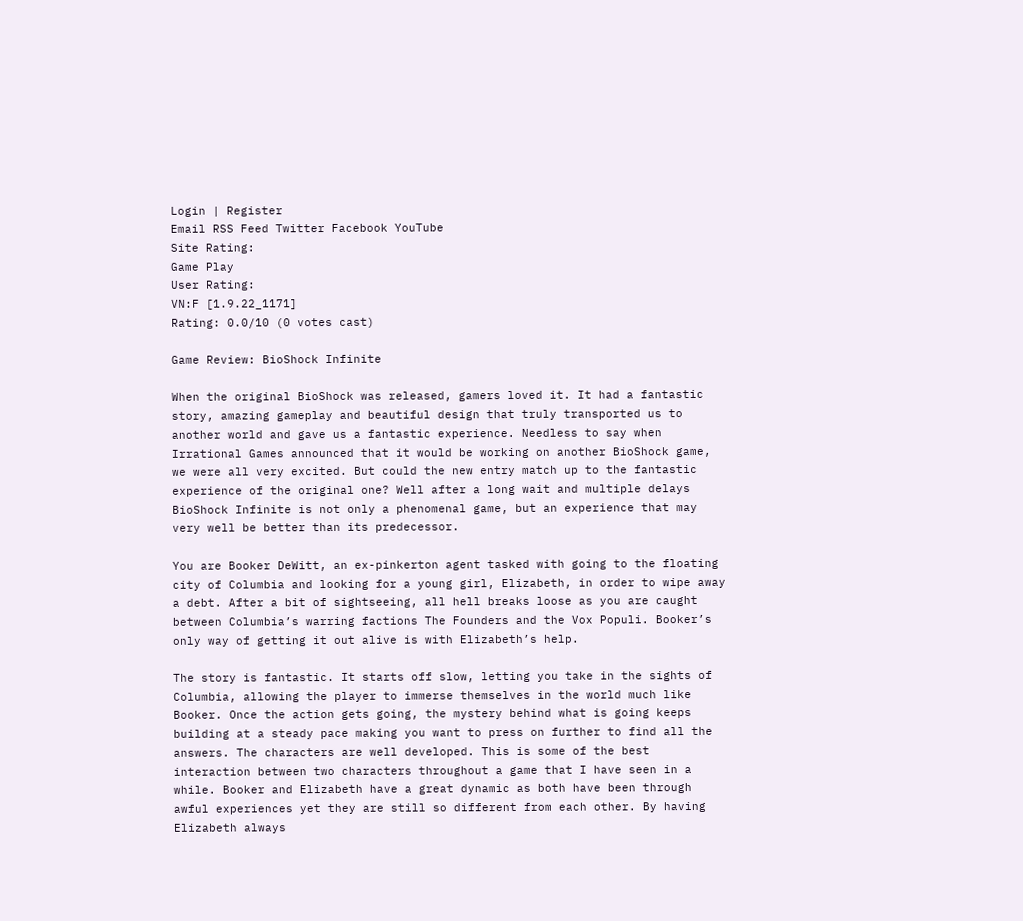Login | Register
Email RSS Feed Twitter Facebook YouTube
Site Rating:
Game Play
User Rating:
VN:F [1.9.22_1171]
Rating: 0.0/10 (0 votes cast)

Game Review: BioShock Infinite

When the original BioShock was released, gamers loved it. It had a fantastic story, amazing gameplay and beautiful design that truly transported us to another world and gave us a fantastic experience. Needless to say when Irrational Games announced that it would be working on another BioShock game, we were all very excited. But could the new entry match up to the fantastic experience of the original one? Well after a long wait and multiple delays BioShock Infinite is not only a phenomenal game, but an experience that may very well be better than its predecessor.

You are Booker DeWitt, an ex-pinkerton agent tasked with going to the floating city of Columbia and looking for a young girl, Elizabeth, in order to wipe away a debt. After a bit of sightseeing, all hell breaks loose as you are caught between Columbia’s warring factions The Founders and the Vox Populi. Booker’s only way of getting it out alive is with Elizabeth’s help.

The story is fantastic. It starts off slow, letting you take in the sights of Columbia, allowing the player to immerse themselves in the world much like Booker. Once the action gets going, the mystery behind what is going keeps building at a steady pace making you want to press on further to find all the answers. The characters are well developed. This is some of the best interaction between two characters throughout a game that I have seen in a while. Booker and Elizabeth have a great dynamic as both have been through awful experiences yet they are still so different from each other. By having Elizabeth always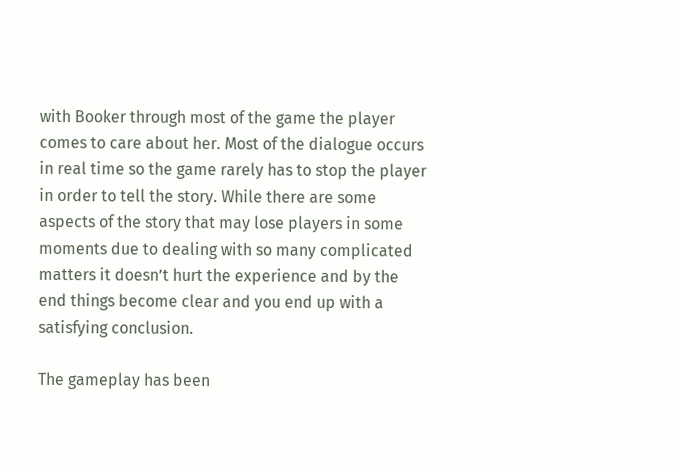with Booker through most of the game the player comes to care about her. Most of the dialogue occurs in real time so the game rarely has to stop the player in order to tell the story. While there are some aspects of the story that may lose players in some moments due to dealing with so many complicated matters it doesn’t hurt the experience and by the end things become clear and you end up with a satisfying conclusion.

The gameplay has been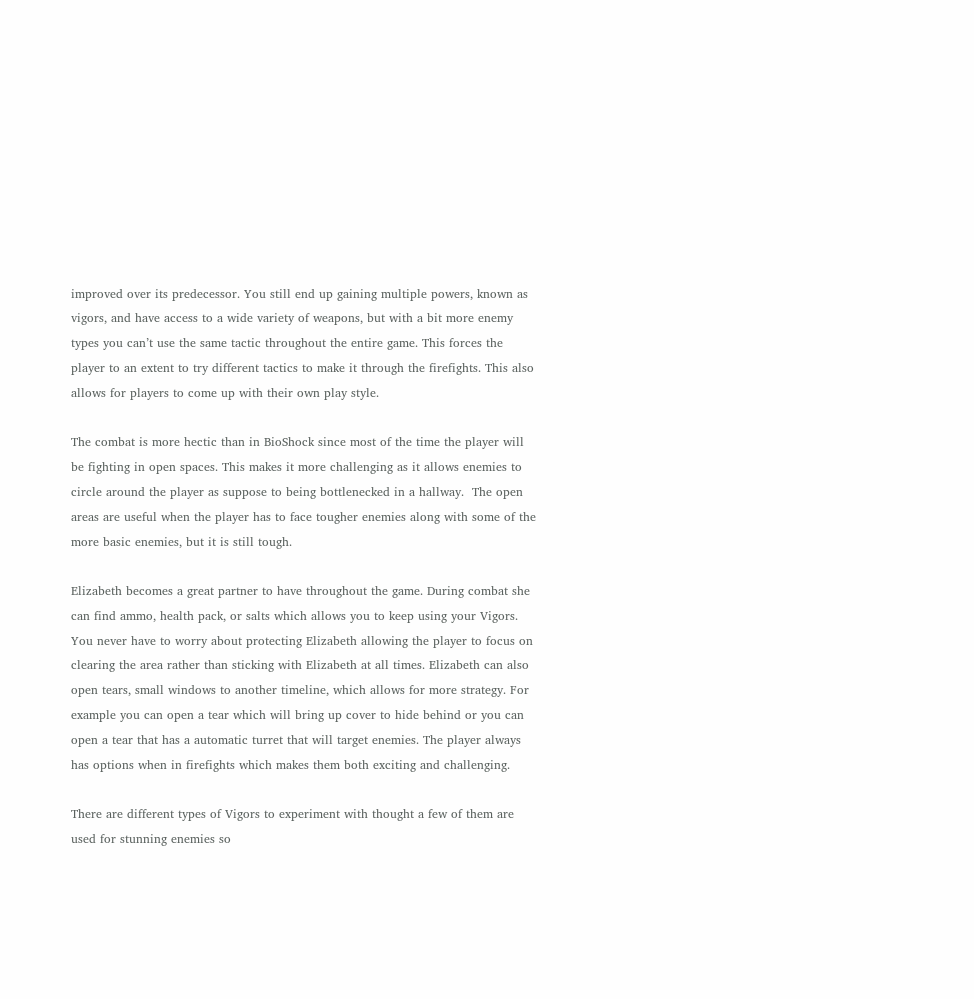improved over its predecessor. You still end up gaining multiple powers, known as vigors, and have access to a wide variety of weapons, but with a bit more enemy types you can’t use the same tactic throughout the entire game. This forces the player to an extent to try different tactics to make it through the firefights. This also allows for players to come up with their own play style.

The combat is more hectic than in BioShock since most of the time the player will be fighting in open spaces. This makes it more challenging as it allows enemies to circle around the player as suppose to being bottlenecked in a hallway.  The open areas are useful when the player has to face tougher enemies along with some of the more basic enemies, but it is still tough.

Elizabeth becomes a great partner to have throughout the game. During combat she can find ammo, health pack, or salts which allows you to keep using your Vigors. You never have to worry about protecting Elizabeth allowing the player to focus on clearing the area rather than sticking with Elizabeth at all times. Elizabeth can also open tears, small windows to another timeline, which allows for more strategy. For example you can open a tear which will bring up cover to hide behind or you can open a tear that has a automatic turret that will target enemies. The player always has options when in firefights which makes them both exciting and challenging.

There are different types of Vigors to experiment with thought a few of them are used for stunning enemies so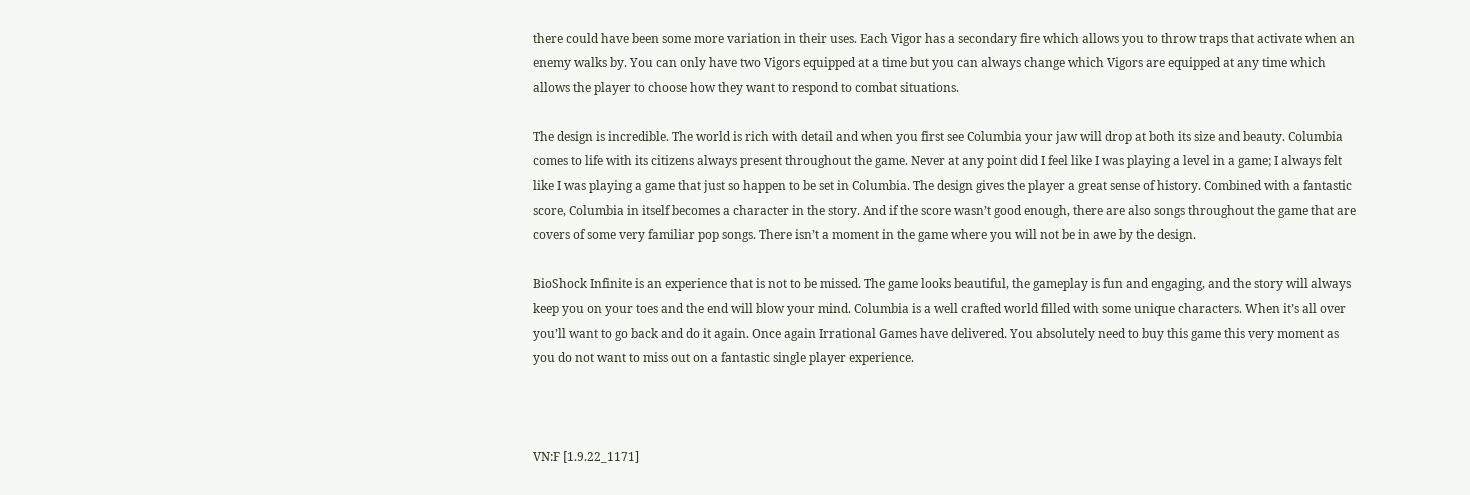there could have been some more variation in their uses. Each Vigor has a secondary fire which allows you to throw traps that activate when an enemy walks by. You can only have two Vigors equipped at a time but you can always change which Vigors are equipped at any time which allows the player to choose how they want to respond to combat situations.

The design is incredible. The world is rich with detail and when you first see Columbia your jaw will drop at both its size and beauty. Columbia comes to life with its citizens always present throughout the game. Never at any point did I feel like I was playing a level in a game; I always felt like I was playing a game that just so happen to be set in Columbia. The design gives the player a great sense of history. Combined with a fantastic score, Columbia in itself becomes a character in the story. And if the score wasn’t good enough, there are also songs throughout the game that are covers of some very familiar pop songs. There isn’t a moment in the game where you will not be in awe by the design.

BioShock Infinite is an experience that is not to be missed. The game looks beautiful, the gameplay is fun and engaging, and the story will always keep you on your toes and the end will blow your mind. Columbia is a well crafted world filled with some unique characters. When it’s all over you’ll want to go back and do it again. Once again Irrational Games have delivered. You absolutely need to buy this game this very moment as you do not want to miss out on a fantastic single player experience.



VN:F [1.9.22_1171]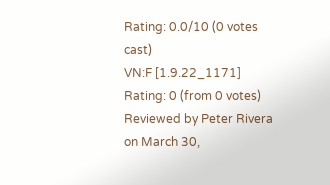Rating: 0.0/10 (0 votes cast)
VN:F [1.9.22_1171]
Rating: 0 (from 0 votes)
Reviewed by Peter Rivera on March 30,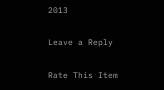2013

Leave a Reply

Rate This Item